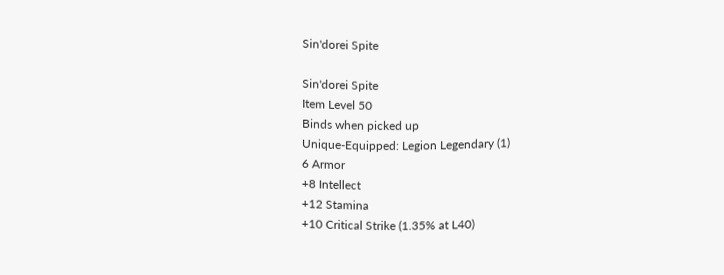Sin'dorei Spite

Sin'dorei Spite
Item Level 50
Binds when picked up
Unique-Equipped: Legion Legendary (1)
6 Armor
+8 Intellect
+12 Stamina
+10 Critical Strike (1.35% at L40)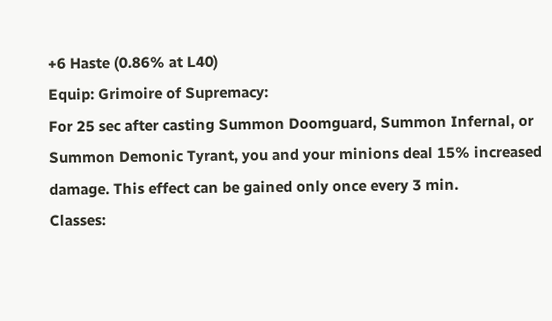+6 Haste (0.86% at L40)
Equip: Grimoire of Supremacy:
For 25 sec after casting Summon Doomguard, Summon Infernal, or Summon Demonic Tyrant, you and your minions deal 15% increased damage. This effect can be gained only once every 3 min.
Classes: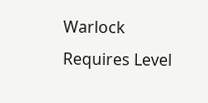Warlock
Requires Level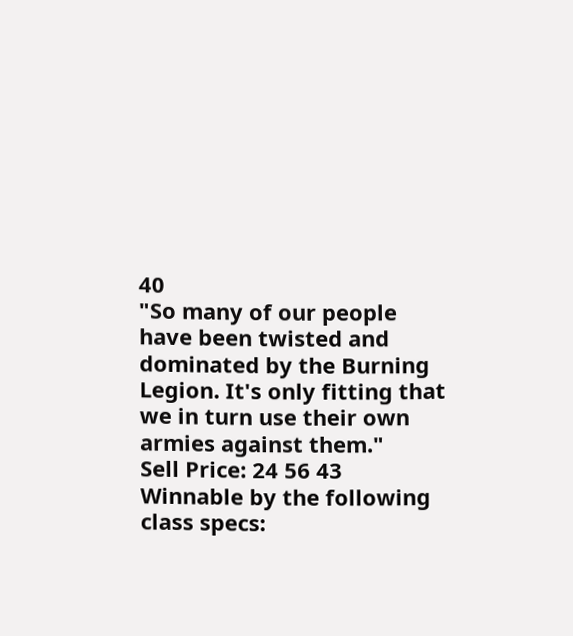40
"So many of our people have been twisted and dominated by the Burning Legion. It's only fitting that we in turn use their own armies against them."
Sell Price: 24 56 43
Winnable by the following class specs: